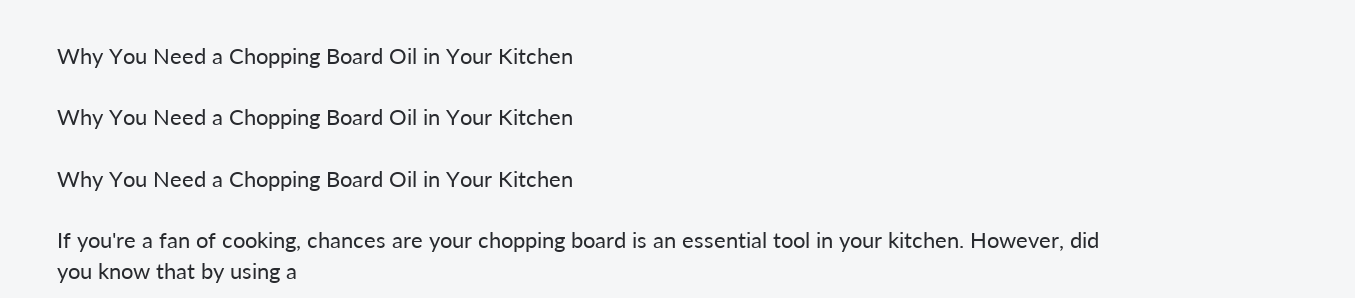Why You Need a Chopping Board Oil in Your Kitchen

Why You Need a Chopping Board Oil in Your Kitchen

Why You Need a Chopping Board Oil in Your Kitchen

If you're a fan of cooking, chances are your chopping board is an essential tool in your kitchen. However, did you know that by using a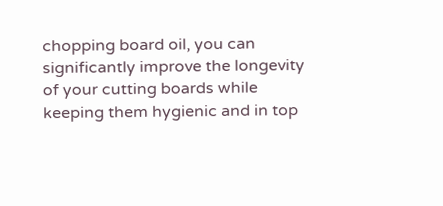chopping board oil, you can significantly improve the longevity of your cutting boards while keeping them hygienic and in top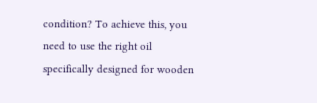condition? To achieve this, you need to use the right oil specifically designed for wooden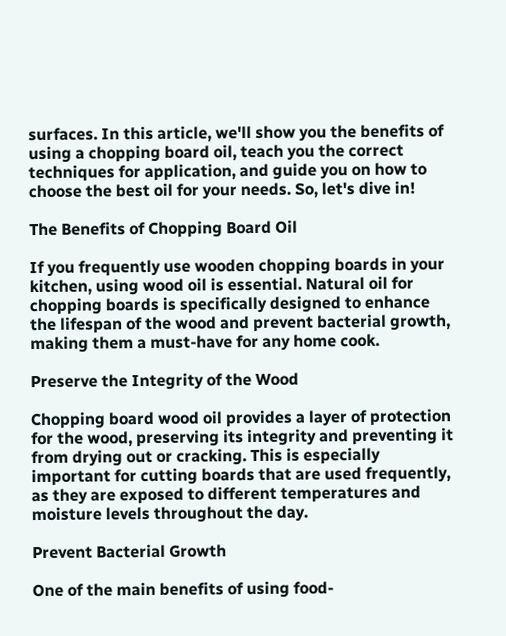surfaces. In this article, we'll show you the benefits of using a chopping board oil, teach you the correct techniques for application, and guide you on how to choose the best oil for your needs. So, let's dive in!

The Benefits of Chopping Board Oil

If you frequently use wooden chopping boards in your kitchen, using wood oil is essential. Natural oil for chopping boards is specifically designed to enhance the lifespan of the wood and prevent bacterial growth, making them a must-have for any home cook.

Preserve the Integrity of the Wood

Chopping board wood oil provides a layer of protection for the wood, preserving its integrity and preventing it from drying out or cracking. This is especially important for cutting boards that are used frequently, as they are exposed to different temperatures and moisture levels throughout the day.

Prevent Bacterial Growth

One of the main benefits of using food-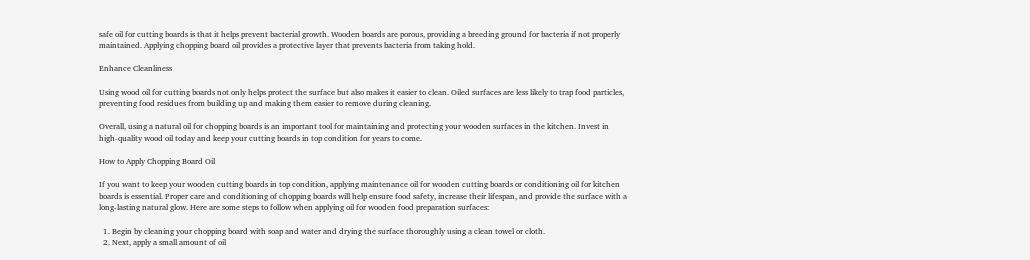safe oil for cutting boards is that it helps prevent bacterial growth. Wooden boards are porous, providing a breeding ground for bacteria if not properly maintained. Applying chopping board oil provides a protective layer that prevents bacteria from taking hold.

Enhance Cleanliness

Using wood oil for cutting boards not only helps protect the surface but also makes it easier to clean. Oiled surfaces are less likely to trap food particles, preventing food residues from building up and making them easier to remove during cleaning.

Overall, using a natural oil for chopping boards is an important tool for maintaining and protecting your wooden surfaces in the kitchen. Invest in high-quality wood oil today and keep your cutting boards in top condition for years to come.

How to Apply Chopping Board Oil

If you want to keep your wooden cutting boards in top condition, applying maintenance oil for wooden cutting boards or conditioning oil for kitchen boards is essential. Proper care and conditioning of chopping boards will help ensure food safety, increase their lifespan, and provide the surface with a long-lasting natural glow. Here are some steps to follow when applying oil for wooden food preparation surfaces:

  1. Begin by cleaning your chopping board with soap and water and drying the surface thoroughly using a clean towel or cloth.
  2. Next, apply a small amount of oil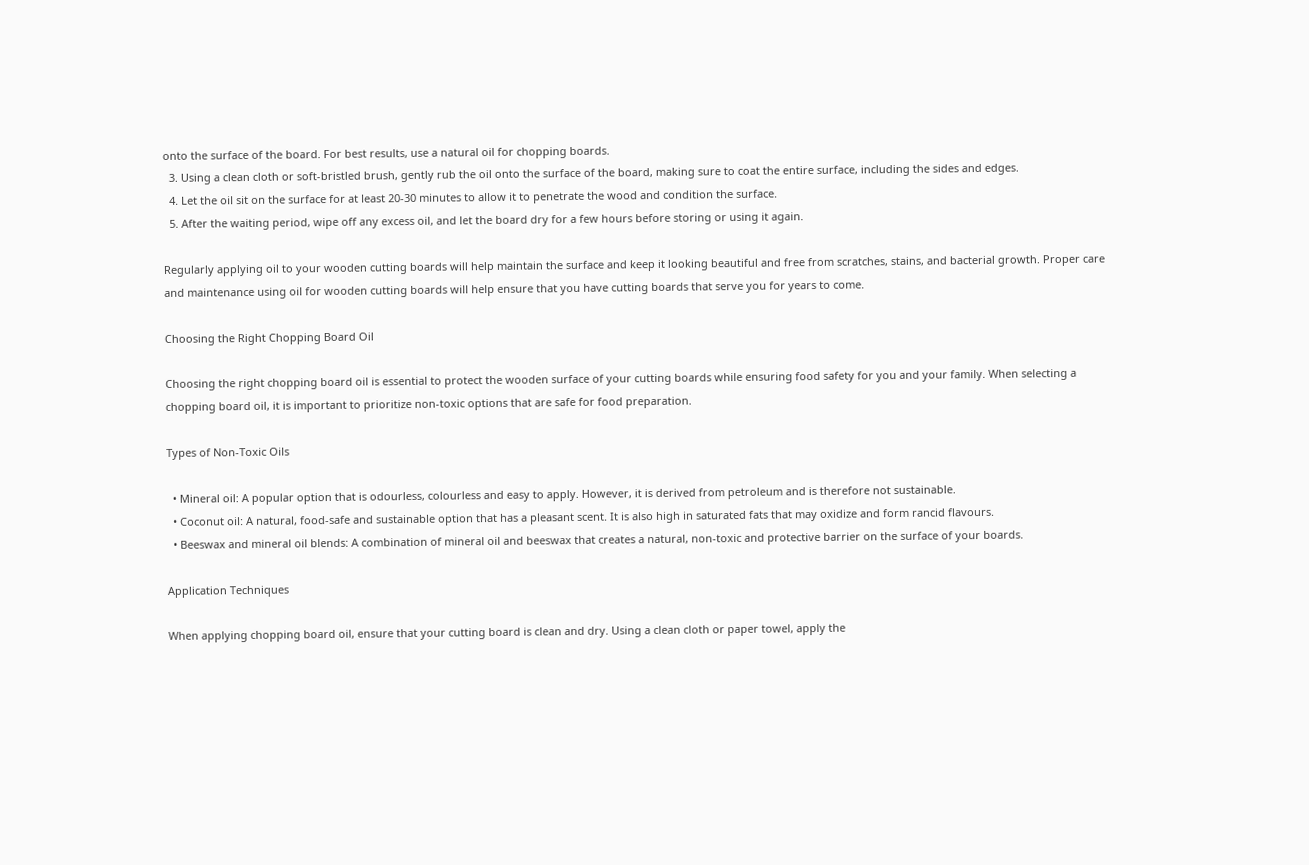onto the surface of the board. For best results, use a natural oil for chopping boards.
  3. Using a clean cloth or soft-bristled brush, gently rub the oil onto the surface of the board, making sure to coat the entire surface, including the sides and edges.
  4. Let the oil sit on the surface for at least 20-30 minutes to allow it to penetrate the wood and condition the surface.
  5. After the waiting period, wipe off any excess oil, and let the board dry for a few hours before storing or using it again.

Regularly applying oil to your wooden cutting boards will help maintain the surface and keep it looking beautiful and free from scratches, stains, and bacterial growth. Proper care and maintenance using oil for wooden cutting boards will help ensure that you have cutting boards that serve you for years to come.

Choosing the Right Chopping Board Oil

Choosing the right chopping board oil is essential to protect the wooden surface of your cutting boards while ensuring food safety for you and your family. When selecting a chopping board oil, it is important to prioritize non-toxic options that are safe for food preparation.

Types of Non-Toxic Oils

  • Mineral oil: A popular option that is odourless, colourless and easy to apply. However, it is derived from petroleum and is therefore not sustainable.
  • Coconut oil: A natural, food-safe and sustainable option that has a pleasant scent. It is also high in saturated fats that may oxidize and form rancid flavours.
  • Beeswax and mineral oil blends: A combination of mineral oil and beeswax that creates a natural, non-toxic and protective barrier on the surface of your boards.

Application Techniques

When applying chopping board oil, ensure that your cutting board is clean and dry. Using a clean cloth or paper towel, apply the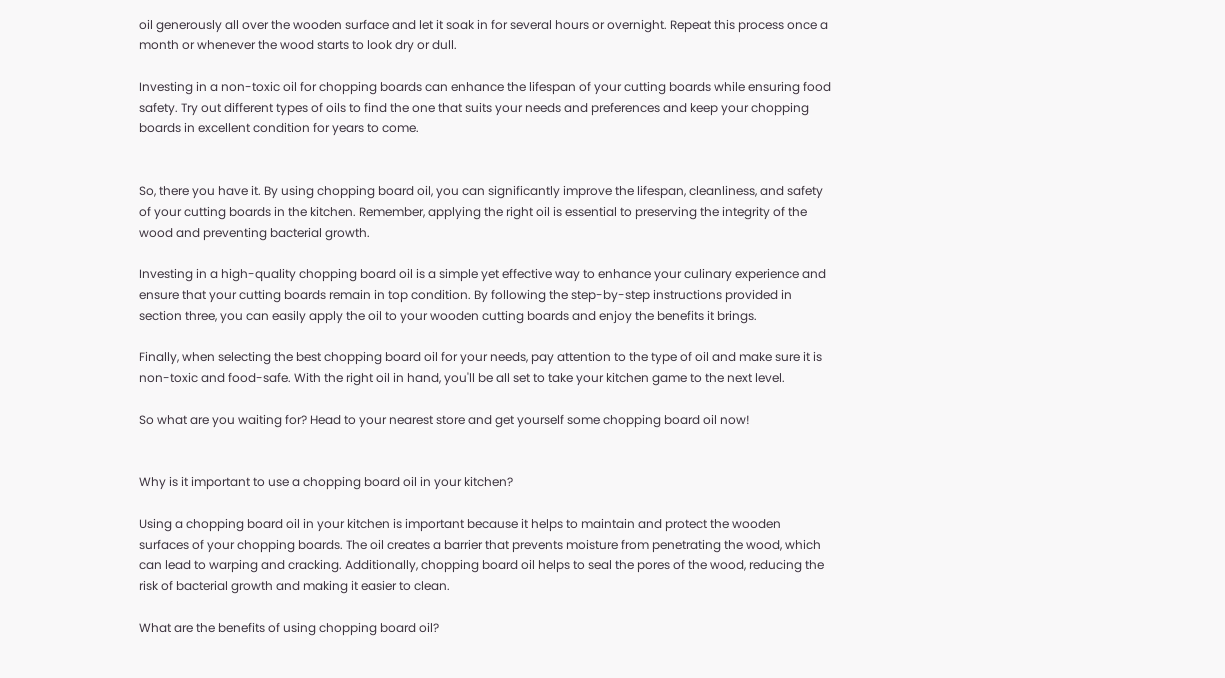oil generously all over the wooden surface and let it soak in for several hours or overnight. Repeat this process once a month or whenever the wood starts to look dry or dull.

Investing in a non-toxic oil for chopping boards can enhance the lifespan of your cutting boards while ensuring food safety. Try out different types of oils to find the one that suits your needs and preferences and keep your chopping boards in excellent condition for years to come.


So, there you have it. By using chopping board oil, you can significantly improve the lifespan, cleanliness, and safety of your cutting boards in the kitchen. Remember, applying the right oil is essential to preserving the integrity of the wood and preventing bacterial growth.

Investing in a high-quality chopping board oil is a simple yet effective way to enhance your culinary experience and ensure that your cutting boards remain in top condition. By following the step-by-step instructions provided in section three, you can easily apply the oil to your wooden cutting boards and enjoy the benefits it brings.

Finally, when selecting the best chopping board oil for your needs, pay attention to the type of oil and make sure it is non-toxic and food-safe. With the right oil in hand, you'll be all set to take your kitchen game to the next level.

So what are you waiting for? Head to your nearest store and get yourself some chopping board oil now!


Why is it important to use a chopping board oil in your kitchen?

Using a chopping board oil in your kitchen is important because it helps to maintain and protect the wooden surfaces of your chopping boards. The oil creates a barrier that prevents moisture from penetrating the wood, which can lead to warping and cracking. Additionally, chopping board oil helps to seal the pores of the wood, reducing the risk of bacterial growth and making it easier to clean.

What are the benefits of using chopping board oil?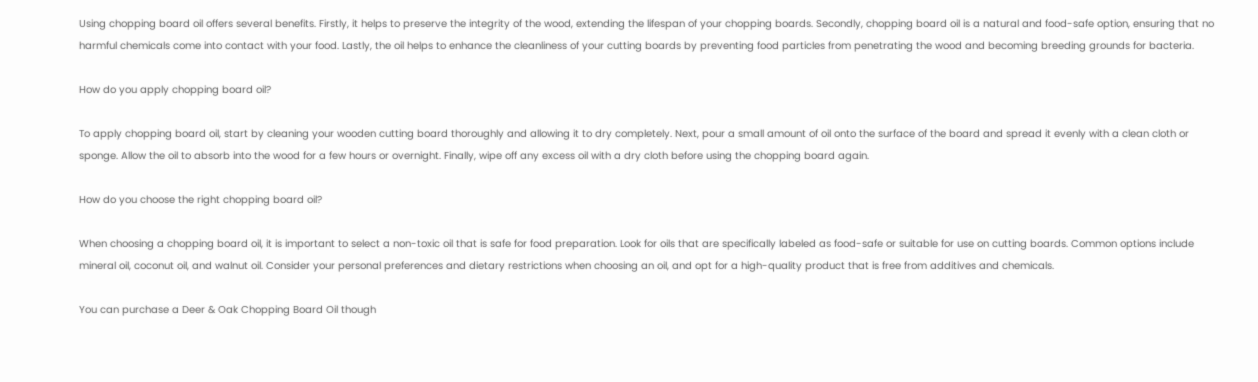Using chopping board oil offers several benefits. Firstly, it helps to preserve the integrity of the wood, extending the lifespan of your chopping boards. Secondly, chopping board oil is a natural and food-safe option, ensuring that no harmful chemicals come into contact with your food. Lastly, the oil helps to enhance the cleanliness of your cutting boards by preventing food particles from penetrating the wood and becoming breeding grounds for bacteria.

How do you apply chopping board oil?

To apply chopping board oil, start by cleaning your wooden cutting board thoroughly and allowing it to dry completely. Next, pour a small amount of oil onto the surface of the board and spread it evenly with a clean cloth or sponge. Allow the oil to absorb into the wood for a few hours or overnight. Finally, wipe off any excess oil with a dry cloth before using the chopping board again.

How do you choose the right chopping board oil?

When choosing a chopping board oil, it is important to select a non-toxic oil that is safe for food preparation. Look for oils that are specifically labeled as food-safe or suitable for use on cutting boards. Common options include mineral oil, coconut oil, and walnut oil. Consider your personal preferences and dietary restrictions when choosing an oil, and opt for a high-quality product that is free from additives and chemicals.

You can purchase a Deer & Oak Chopping Board Oil though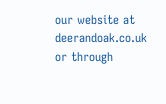our website at deerandoak.co.uk or through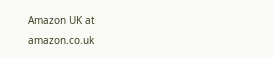Amazon UK at amazon.co.uk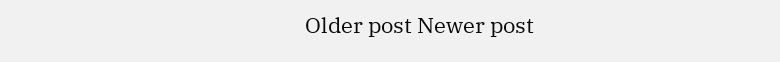Older post Newer post